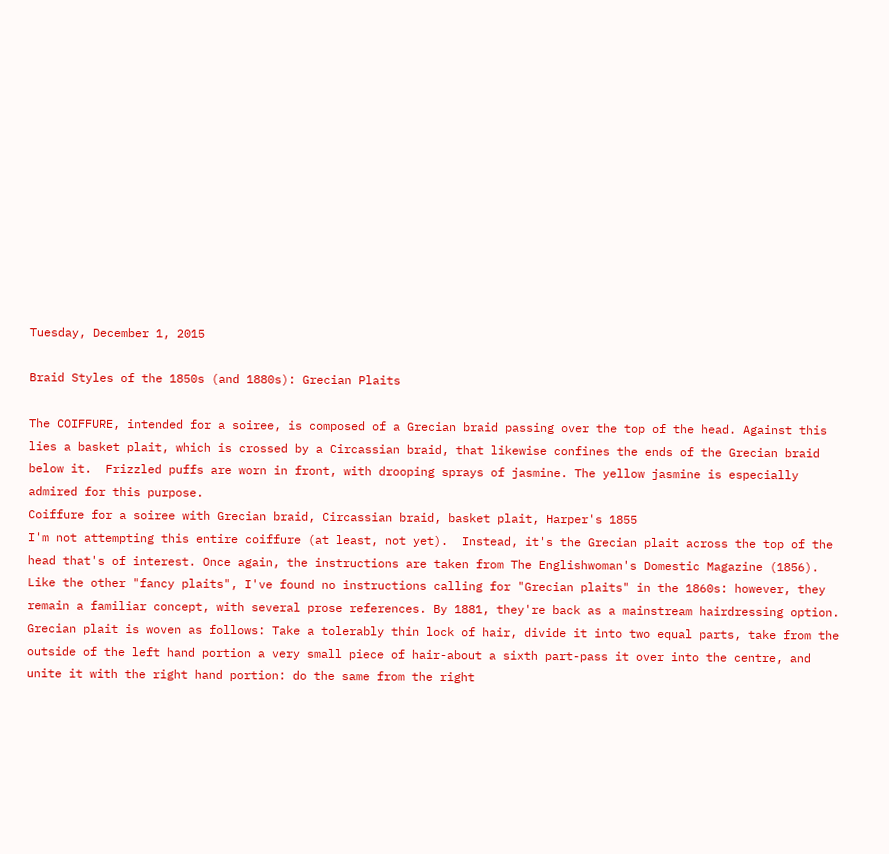Tuesday, December 1, 2015

Braid Styles of the 1850s (and 1880s): Grecian Plaits

The COIFFURE, intended for a soiree, is composed of a Grecian braid passing over the top of the head. Against this lies a basket plait, which is crossed by a Circassian braid, that likewise confines the ends of the Grecian braid below it.  Frizzled puffs are worn in front, with drooping sprays of jasmine. The yellow jasmine is especially admired for this purpose.
Coiffure for a soiree with Grecian braid, Circassian braid, basket plait, Harper's 1855
I'm not attempting this entire coiffure (at least, not yet).  Instead, it's the Grecian plait across the top of the head that's of interest. Once again, the instructions are taken from The Englishwoman's Domestic Magazine (1856).  Like the other "fancy plaits", I've found no instructions calling for "Grecian plaits" in the 1860s: however, they remain a familiar concept, with several prose references. By 1881, they're back as a mainstream hairdressing option.
Grecian plait is woven as follows: Take a tolerably thin lock of hair, divide it into two equal parts, take from the outside of the left hand portion a very small piece of hair-about a sixth part-pass it over into the centre, and unite it with the right hand portion: do the same from the right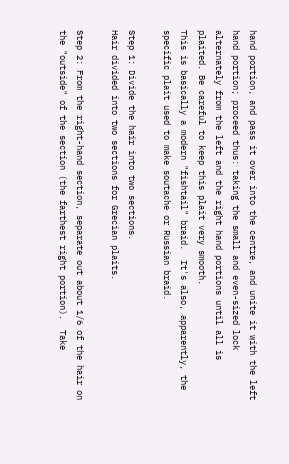hand portion, and pass it over into the centre, and unite it with the left hand portion; proceed thus: taking the small and even-sized lock alternately from the left and the right hand portions until all is plaited. Be careful to keep this plait very smooth.
This is basically a modern "fishtail" braid.  It's also, apparently, the specific plait used to make soutache or Russian braid.

Step 1: Divide the hair into two sections.
Hair divided into two sections for Grecian plaits.

Step 2: From the right-hand section, separate out about 1/6 of the hair on the "outside" of the section (the farthest right portion).  Take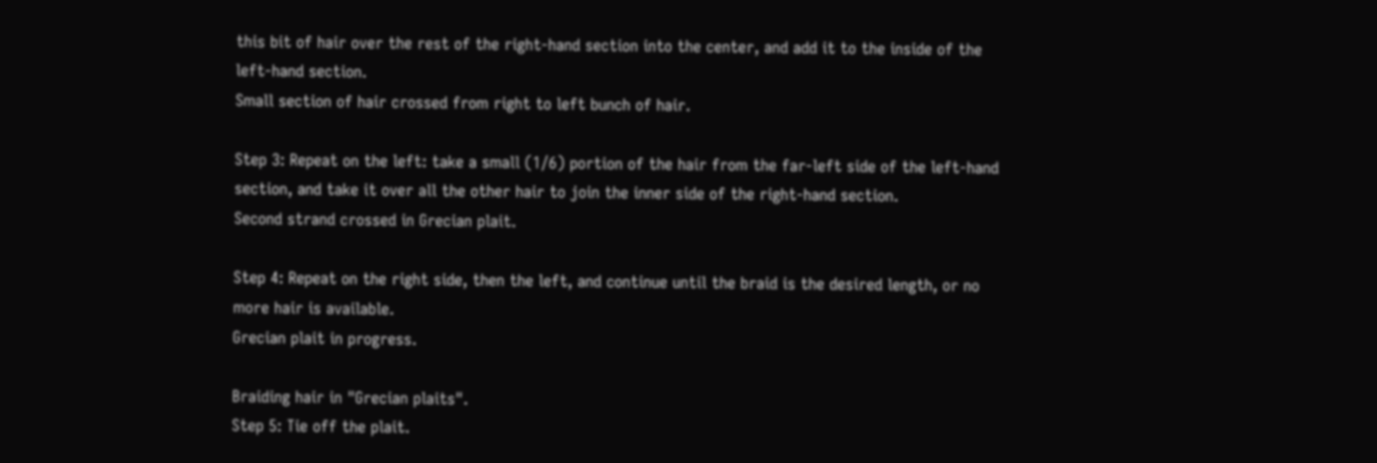this bit of hair over the rest of the right-hand section into the center, and add it to the inside of the left-hand section.
Small section of hair crossed from right to left bunch of hair.

Step 3: Repeat on the left: take a small (1/6) portion of the hair from the far-left side of the left-hand section, and take it over all the other hair to join the inner side of the right-hand section.
Second strand crossed in Grecian plait.

Step 4: Repeat on the right side, then the left, and continue until the braid is the desired length, or no more hair is available.
Grecian plait in progress.

Braiding hair in "Grecian plaits".
Step 5: Tie off the plait.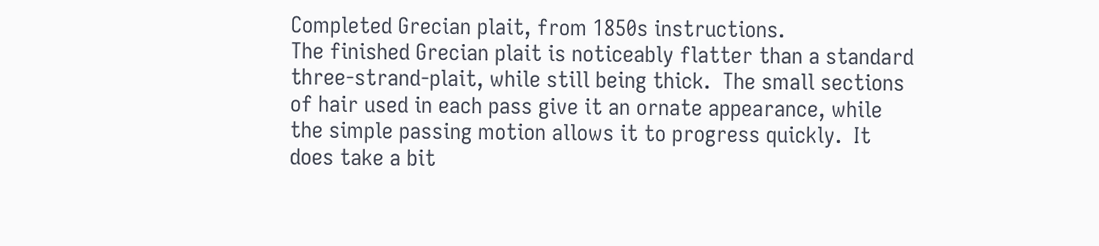Completed Grecian plait, from 1850s instructions.
The finished Grecian plait is noticeably flatter than a standard three-strand-plait, while still being thick.  The small sections of hair used in each pass give it an ornate appearance, while the simple passing motion allows it to progress quickly.  It does take a bit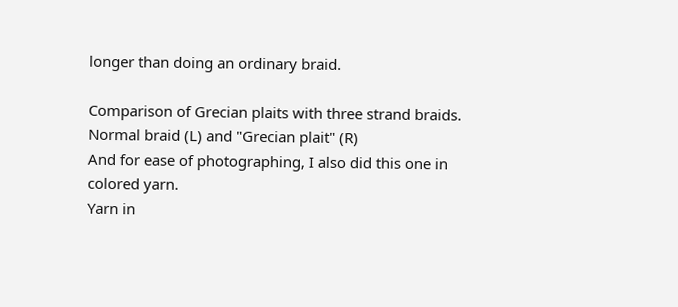longer than doing an ordinary braid.

Comparison of Grecian plaits with three strand braids.
Normal braid (L) and "Grecian plait" (R)
And for ease of photographing, I also did this one in colored yarn.
Yarn in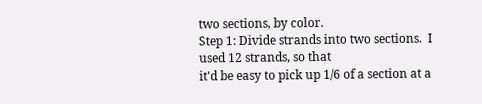two sections, by color.
Step 1: Divide strands into two sections.  I used 12 strands, so that
it'd be easy to pick up 1/6 of a section at a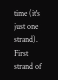time (it's just one strand).
First strand of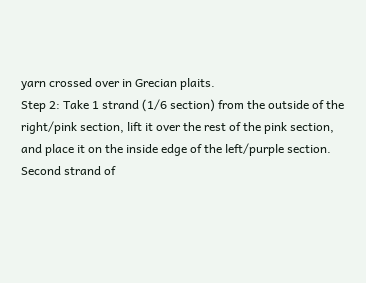yarn crossed over in Grecian plaits.
Step 2: Take 1 strand (1/6 section) from the outside of the
right/pink section, lift it over the rest of the pink section,
and place it on the inside edge of the left/purple section.
Second strand of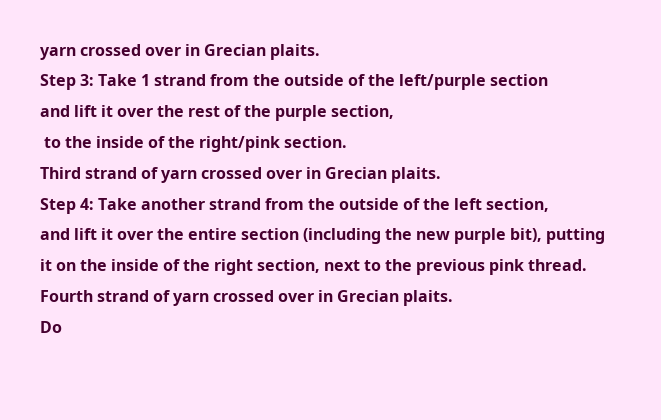yarn crossed over in Grecian plaits.
Step 3: Take 1 strand from the outside of the left/purple section
and lift it over the rest of the purple section,
 to the inside of the right/pink section.
Third strand of yarn crossed over in Grecian plaits.
Step 4: Take another strand from the outside of the left section,
and lift it over the entire section (including the new purple bit), putting
it on the inside of the right section, next to the previous pink thread.
Fourth strand of yarn crossed over in Grecian plaits.
Do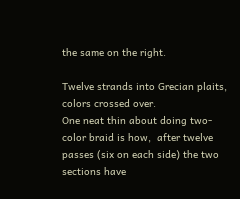the same on the right.

Twelve strands into Grecian plaits, colors crossed over.
One neat thin about doing two-color braid is how,  after twelve
passes (six on each side) the two sections have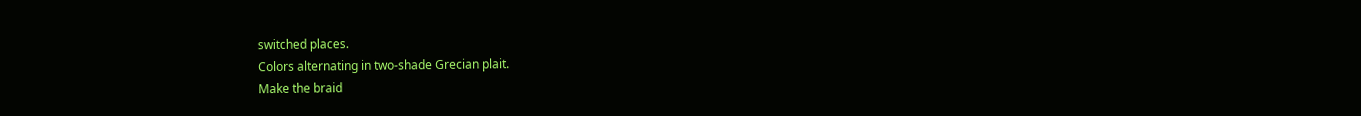switched places.
Colors alternating in two-shade Grecian plait.
Make the braid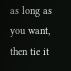as long as you want, then tie it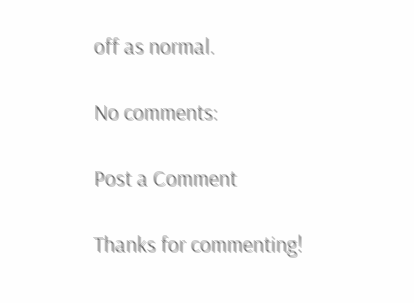off as normal.

No comments:

Post a Comment

Thanks for commenting!